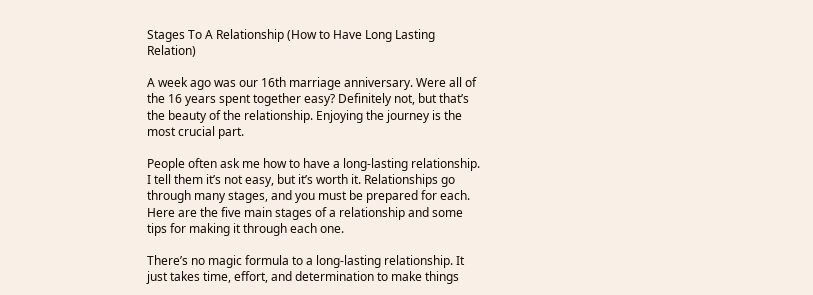Stages To A Relationship (How to Have Long Lasting Relation)

A week ago was our 16th marriage anniversary. Were all of the 16 years spent together easy? Definitely not, but that’s the beauty of the relationship. Enjoying the journey is the most crucial part.

People often ask me how to have a long-lasting relationship. I tell them it’s not easy, but it’s worth it. Relationships go through many stages, and you must be prepared for each. Here are the five main stages of a relationship and some tips for making it through each one.

There’s no magic formula to a long-lasting relationship. It just takes time, effort, and determination to make things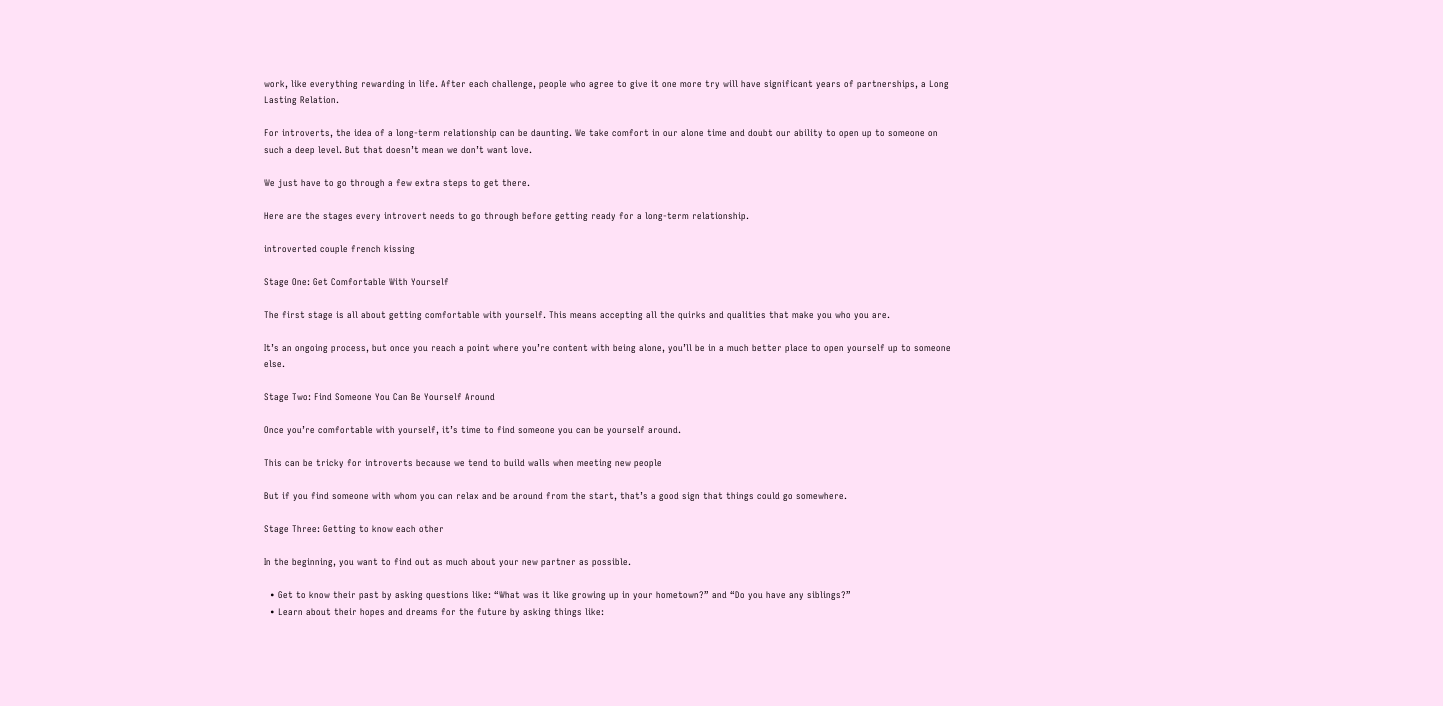work, like everything rewarding in life. After each challenge, people who agree to give it one more try will have significant years of partnerships, a Long Lasting Relation.

For introverts, the idea of a long-term relationship can be daunting. We take comfort in our alone time and doubt our ability to open up to someone on such a deep level. But that doesn’t mean we don’t want love.

We just have to go through a few extra steps to get there.

Here are the stages every introvert needs to go through before getting ready for a long-term relationship.

introverted couple french kissing

Stage One: Get Comfortable With Yourself

The first stage is all about getting comfortable with yourself. This means accepting all the quirks and qualities that make you who you are.

It’s an ongoing process, but once you reach a point where you’re content with being alone, you’ll be in a much better place to open yourself up to someone else.

Stage Two: Find Someone You Can Be Yourself Around

Once you’re comfortable with yourself, it’s time to find someone you can be yourself around.

This can be tricky for introverts because we tend to build walls when meeting new people

But if you find someone with whom you can relax and be around from the start, that’s a good sign that things could go somewhere.

Stage Three: Getting to know each other

In the beginning, you want to find out as much about your new partner as possible.

  • Get to know their past by asking questions like: “What was it like growing up in your hometown?” and “Do you have any siblings?”
  • Learn about their hopes and dreams for the future by asking things like: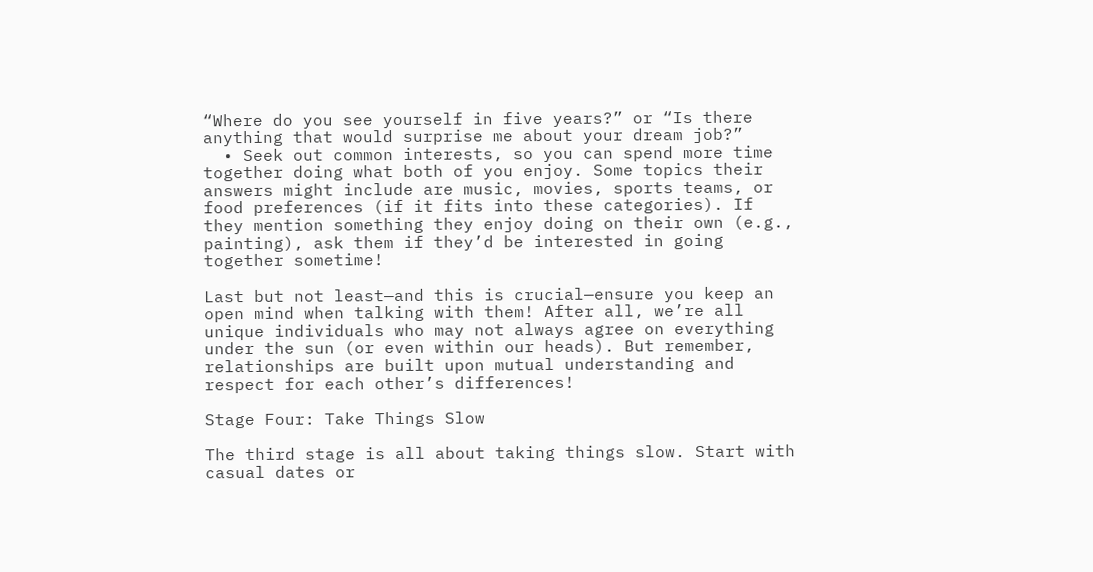“Where do you see yourself in five years?” or “Is there anything that would surprise me about your dream job?”
  • Seek out common interests, so you can spend more time together doing what both of you enjoy. Some topics their answers might include are music, movies, sports teams, or food preferences (if it fits into these categories). If they mention something they enjoy doing on their own (e.g., painting), ask them if they’d be interested in going together sometime!

Last but not least—and this is crucial—ensure you keep an open mind when talking with them! After all, we’re all unique individuals who may not always agree on everything under the sun (or even within our heads). But remember, relationships are built upon mutual understanding and respect for each other’s differences!

Stage Four: Take Things Slow

The third stage is all about taking things slow. Start with casual dates or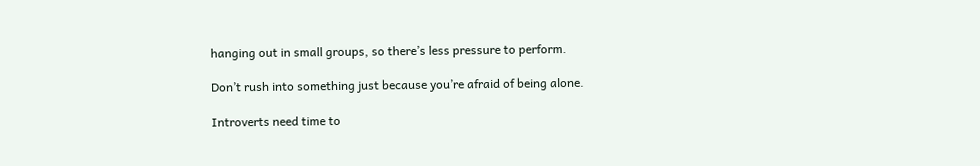hanging out in small groups, so there’s less pressure to perform.

Don’t rush into something just because you’re afraid of being alone.

Introverts need time to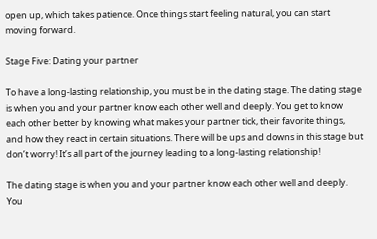open up, which takes patience. Once things start feeling natural, you can start moving forward.

Stage Five: Dating your partner

To have a long-lasting relationship, you must be in the dating stage. The dating stage is when you and your partner know each other well and deeply. You get to know each other better by knowing what makes your partner tick, their favorite things, and how they react in certain situations. There will be ups and downs in this stage but don’t worry! It’s all part of the journey leading to a long-lasting relationship!

The dating stage is when you and your partner know each other well and deeply. You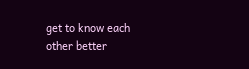get to know each other better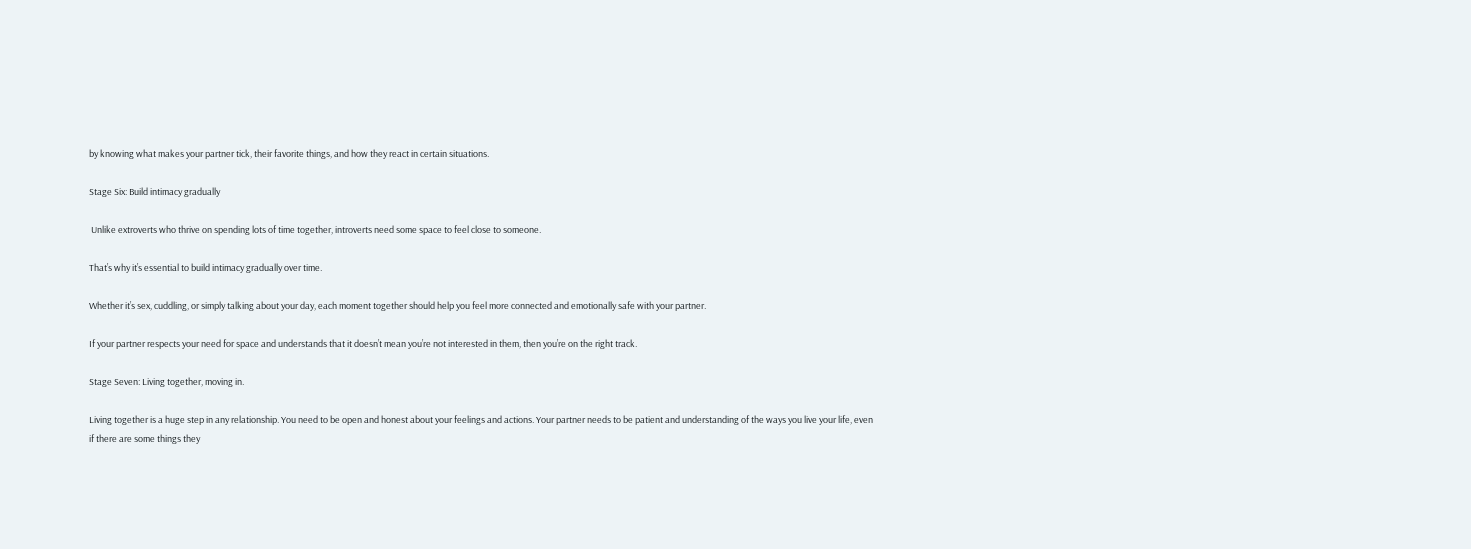by knowing what makes your partner tick, their favorite things, and how they react in certain situations.

Stage Six: Build intimacy gradually

 Unlike extroverts who thrive on spending lots of time together, introverts need some space to feel close to someone.

That’s why it’s essential to build intimacy gradually over time.

Whether it’s sex, cuddling, or simply talking about your day, each moment together should help you feel more connected and emotionally safe with your partner.

If your partner respects your need for space and understands that it doesn’t mean you’re not interested in them, then you’re on the right track.

Stage Seven: Living together, moving in.

Living together is a huge step in any relationship. You need to be open and honest about your feelings and actions. Your partner needs to be patient and understanding of the ways you live your life, even if there are some things they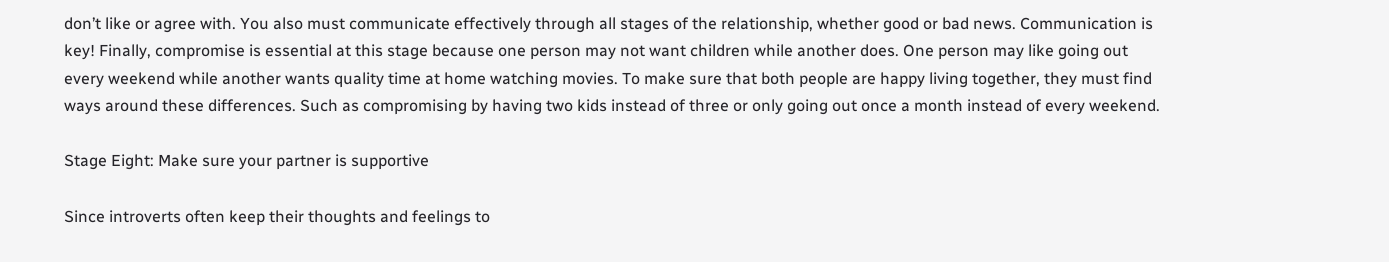don’t like or agree with. You also must communicate effectively through all stages of the relationship, whether good or bad news. Communication is key! Finally, compromise is essential at this stage because one person may not want children while another does. One person may like going out every weekend while another wants quality time at home watching movies. To make sure that both people are happy living together, they must find ways around these differences. Such as compromising by having two kids instead of three or only going out once a month instead of every weekend.

Stage Eight: Make sure your partner is supportive

Since introverts often keep their thoughts and feelings to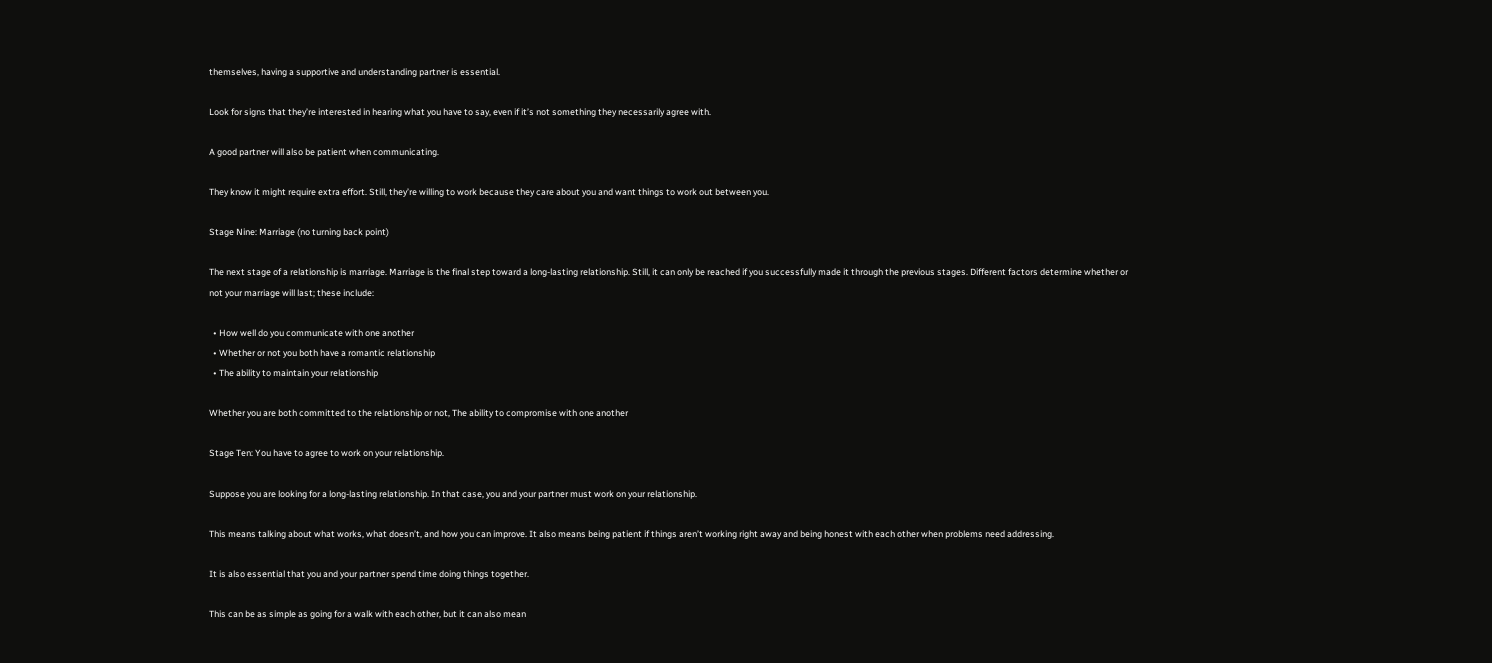themselves, having a supportive and understanding partner is essential.

Look for signs that they’re interested in hearing what you have to say, even if it’s not something they necessarily agree with.

A good partner will also be patient when communicating.

They know it might require extra effort. Still, they’re willing to work because they care about you and want things to work out between you.

Stage Nine: Marriage (no turning back point)

The next stage of a relationship is marriage. Marriage is the final step toward a long-lasting relationship. Still, it can only be reached if you successfully made it through the previous stages. Different factors determine whether or not your marriage will last; these include:

  • How well do you communicate with one another
  • Whether or not you both have a romantic relationship
  • The ability to maintain your relationship

Whether you are both committed to the relationship or not, The ability to compromise with one another

Stage Ten: You have to agree to work on your relationship.

Suppose you are looking for a long-lasting relationship. In that case, you and your partner must work on your relationship.

This means talking about what works, what doesn’t, and how you can improve. It also means being patient if things aren’t working right away and being honest with each other when problems need addressing.

It is also essential that you and your partner spend time doing things together.

This can be as simple as going for a walk with each other, but it can also mean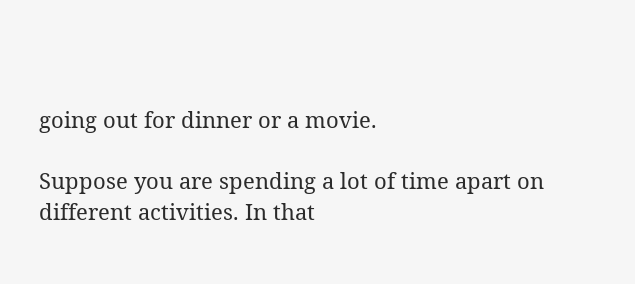going out for dinner or a movie.

Suppose you are spending a lot of time apart on different activities. In that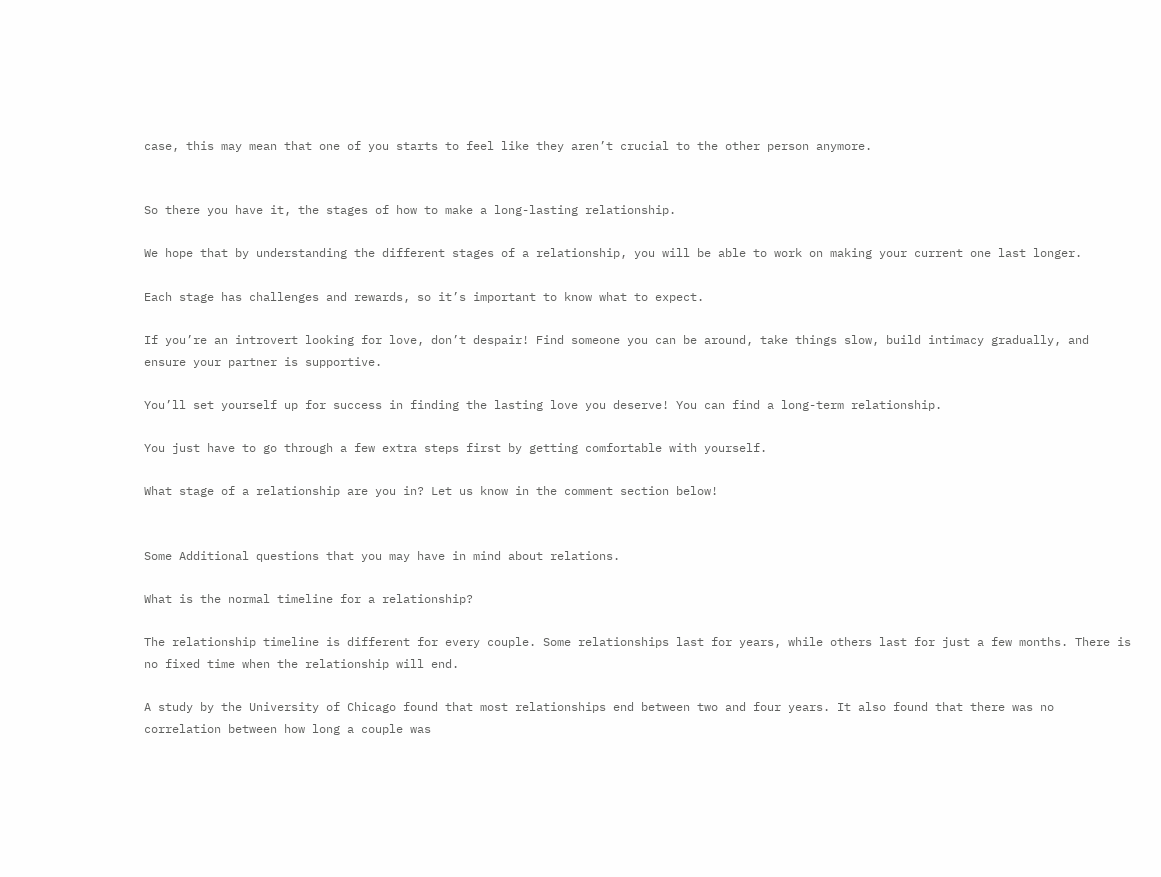case, this may mean that one of you starts to feel like they aren’t crucial to the other person anymore.


So there you have it, the stages of how to make a long-lasting relationship.

We hope that by understanding the different stages of a relationship, you will be able to work on making your current one last longer.

Each stage has challenges and rewards, so it’s important to know what to expect.

If you’re an introvert looking for love, don’t despair! Find someone you can be around, take things slow, build intimacy gradually, and ensure your partner is supportive.

You’ll set yourself up for success in finding the lasting love you deserve! You can find a long-term relationship.

You just have to go through a few extra steps first by getting comfortable with yourself.

What stage of a relationship are you in? Let us know in the comment section below!


Some Additional questions that you may have in mind about relations.

What is the normal timeline for a relationship?

The relationship timeline is different for every couple. Some relationships last for years, while others last for just a few months. There is no fixed time when the relationship will end.

A study by the University of Chicago found that most relationships end between two and four years. It also found that there was no correlation between how long a couple was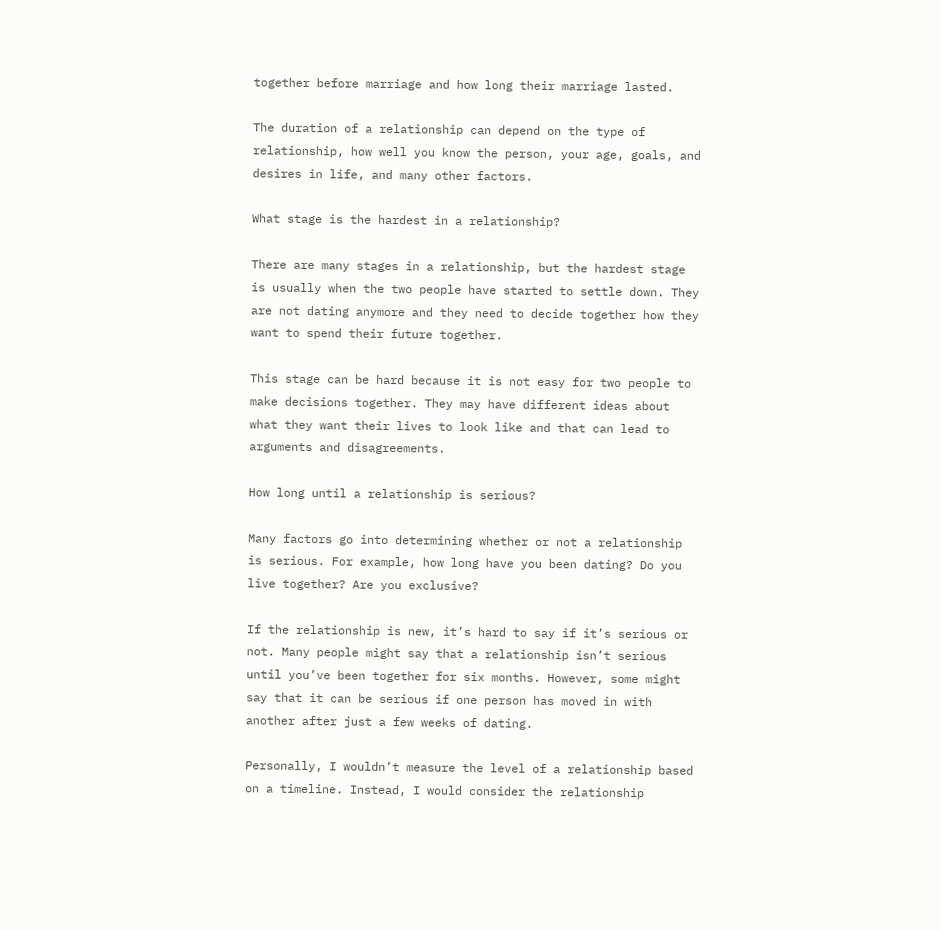together before marriage and how long their marriage lasted.

The duration of a relationship can depend on the type of relationship, how well you know the person, your age, goals, and desires in life, and many other factors.

What stage is the hardest in a relationship?

There are many stages in a relationship, but the hardest stage is usually when the two people have started to settle down. They are not dating anymore and they need to decide together how they want to spend their future together.

This stage can be hard because it is not easy for two people to make decisions together. They may have different ideas about what they want their lives to look like and that can lead to arguments and disagreements.

How long until a relationship is serious?

Many factors go into determining whether or not a relationship is serious. For example, how long have you been dating? Do you live together? Are you exclusive?

If the relationship is new, it’s hard to say if it’s serious or not. Many people might say that a relationship isn’t serious until you’ve been together for six months. However, some might say that it can be serious if one person has moved in with another after just a few weeks of dating.

Personally, I wouldn’t measure the level of a relationship based on a timeline. Instead, I would consider the relationship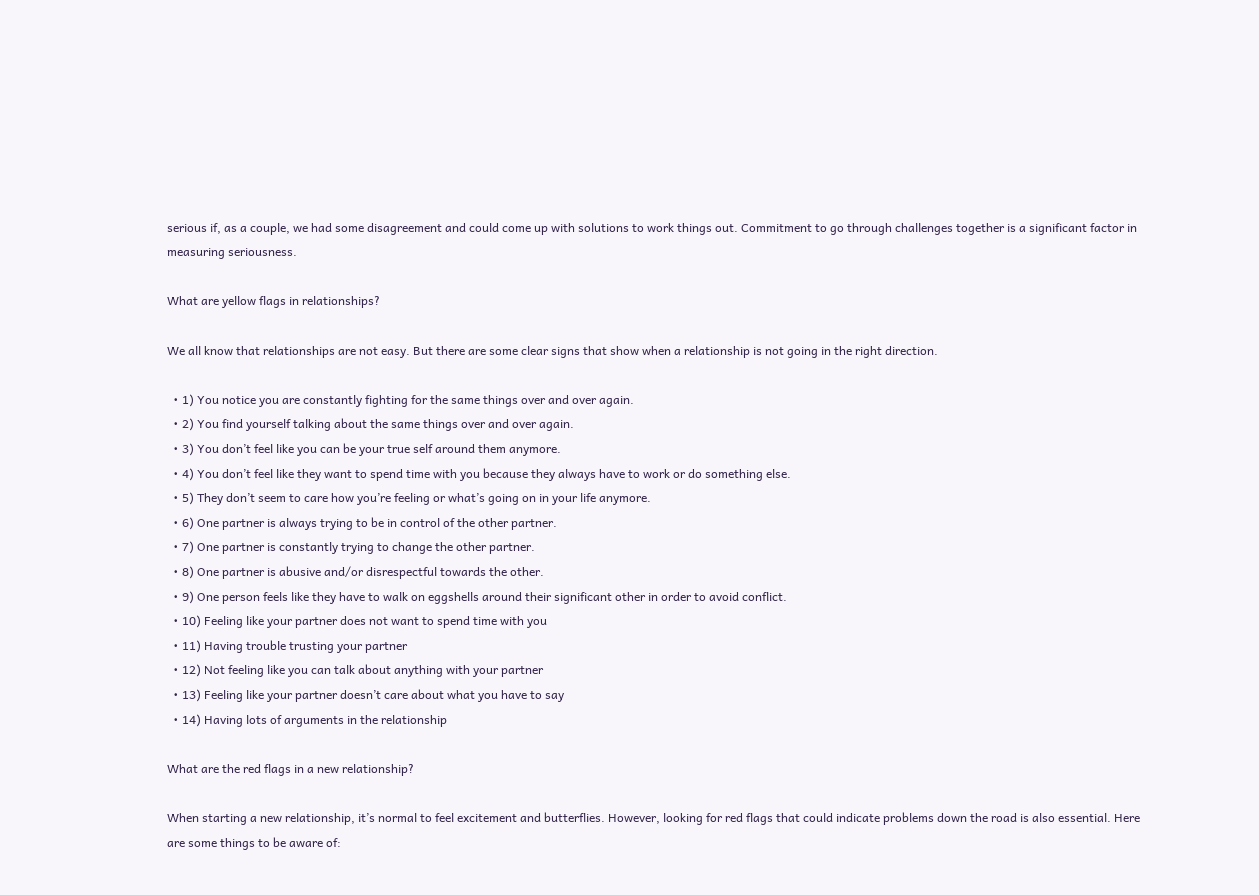serious if, as a couple, we had some disagreement and could come up with solutions to work things out. Commitment to go through challenges together is a significant factor in measuring seriousness.

What are yellow flags in relationships?

We all know that relationships are not easy. But there are some clear signs that show when a relationship is not going in the right direction.

  • 1) You notice you are constantly fighting for the same things over and over again.
  • 2) You find yourself talking about the same things over and over again.
  • 3) You don’t feel like you can be your true self around them anymore.
  • 4) You don’t feel like they want to spend time with you because they always have to work or do something else.
  • 5) They don’t seem to care how you’re feeling or what’s going on in your life anymore.
  • 6) One partner is always trying to be in control of the other partner.
  • 7) One partner is constantly trying to change the other partner.
  • 8) One partner is abusive and/or disrespectful towards the other.
  • 9) One person feels like they have to walk on eggshells around their significant other in order to avoid conflict.
  • 10) Feeling like your partner does not want to spend time with you
  • 11) Having trouble trusting your partner
  • 12) Not feeling like you can talk about anything with your partner
  • 13) Feeling like your partner doesn’t care about what you have to say
  • 14) Having lots of arguments in the relationship

What are the red flags in a new relationship?

When starting a new relationship, it’s normal to feel excitement and butterflies. However, looking for red flags that could indicate problems down the road is also essential. Here are some things to be aware of: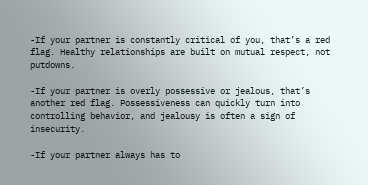-If your partner is constantly critical of you, that’s a red flag. Healthy relationships are built on mutual respect, not putdowns.

-If your partner is overly possessive or jealous, that’s another red flag. Possessiveness can quickly turn into controlling behavior, and jealousy is often a sign of insecurity.

-If your partner always has to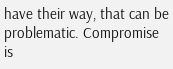have their way, that can be problematic. Compromise is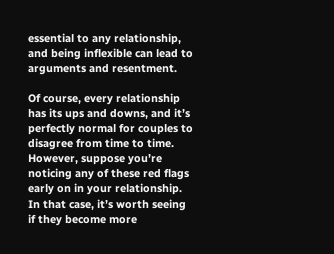essential to any relationship, and being inflexible can lead to arguments and resentment.

Of course, every relationship has its ups and downs, and it’s perfectly normal for couples to disagree from time to time. However, suppose you’re noticing any of these red flags early on in your relationship. In that case, it’s worth seeing if they become more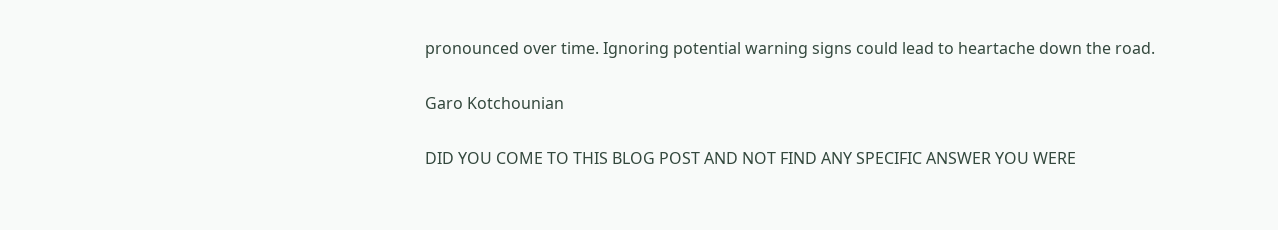pronounced over time. Ignoring potential warning signs could lead to heartache down the road.

Garo Kotchounian

DID YOU COME TO THIS BLOG POST AND NOT FIND ANY SPECIFIC ANSWER YOU WERE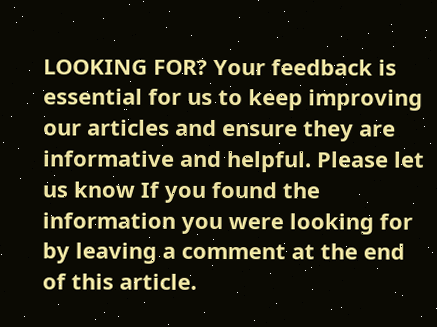LOOKING FOR? Your feedback is essential for us to keep improving our articles and ensure they are informative and helpful. Please let us know If you found the information you were looking for by leaving a comment at the end of this article.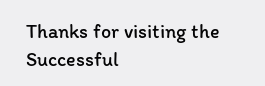Thanks for visiting the Successful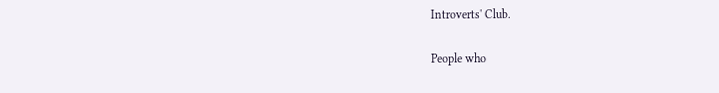Introverts' Club.

People who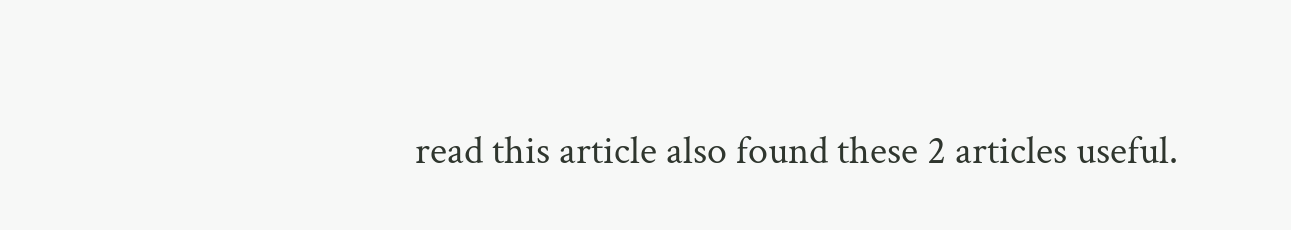read this article also found these 2 articles useful.